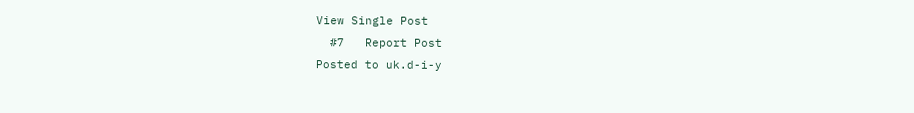View Single Post
  #7   Report Post
Posted to uk.d-i-y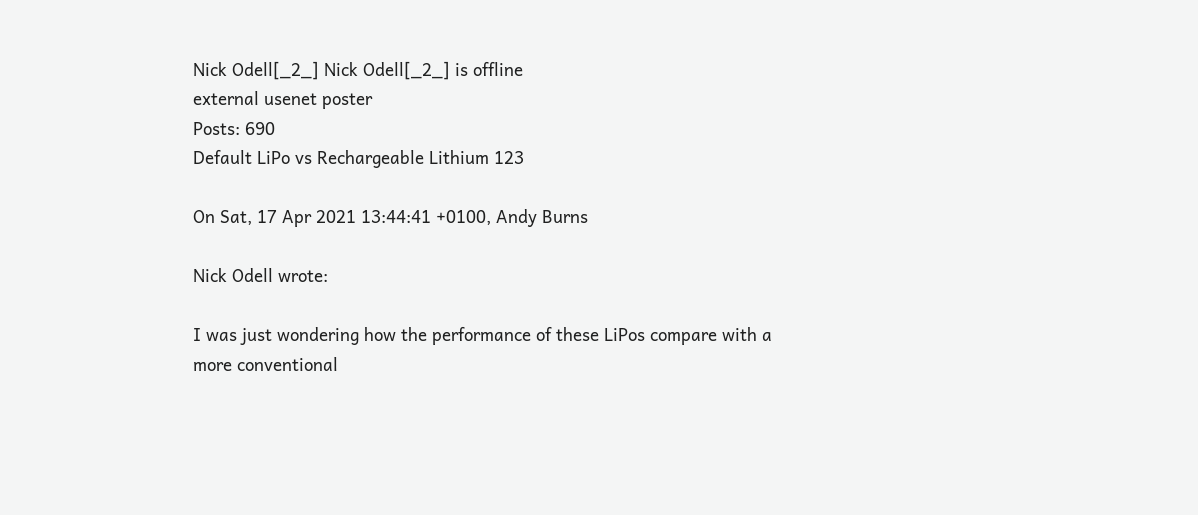Nick Odell[_2_] Nick Odell[_2_] is offline
external usenet poster
Posts: 690
Default LiPo vs Rechargeable Lithium 123

On Sat, 17 Apr 2021 13:44:41 +0100, Andy Burns

Nick Odell wrote:

I was just wondering how the performance of these LiPos compare with a
more conventional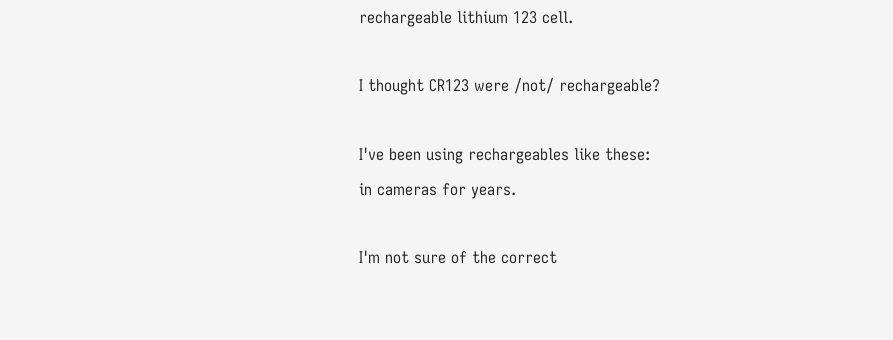rechargeable lithium 123 cell.

I thought CR123 were /not/ rechargeable?

I've been using rechargeables like these:
in cameras for years.

I'm not sure of the correct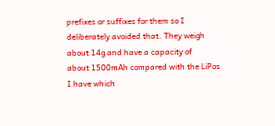prefixes or suffixes for them so I
deliberately avoided that. They weigh about 14g and have a capacity of
about 1500mAh compared with the LiPos I have which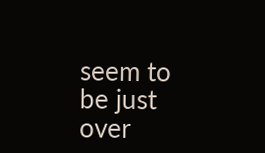seem to be just
over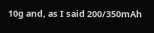10g and, as I said 200/350mAh